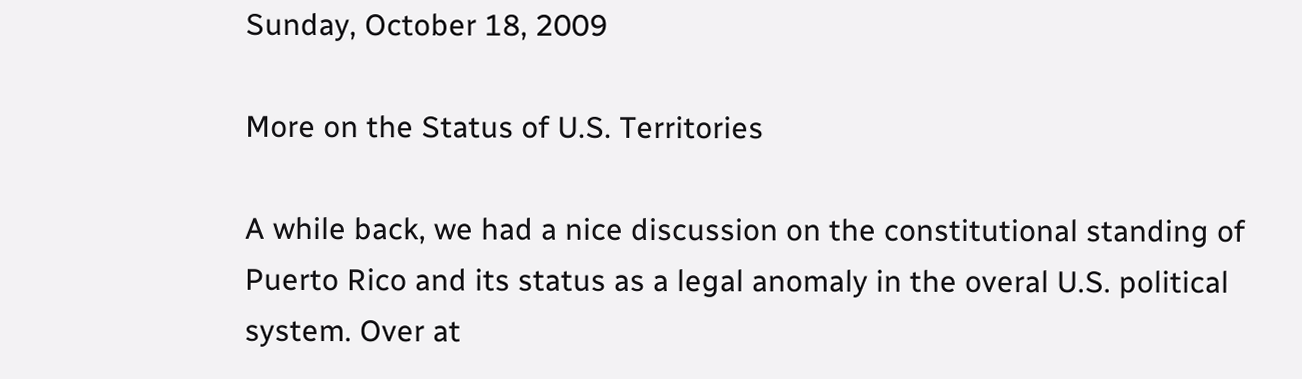Sunday, October 18, 2009

More on the Status of U.S. Territories

A while back, we had a nice discussion on the constitutional standing of Puerto Rico and its status as a legal anomaly in the overal U.S. political system. Over at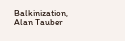Balkinization, Alan Tauber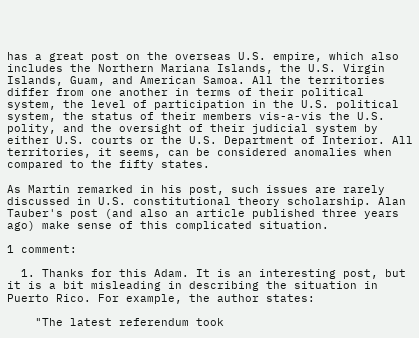has a great post on the overseas U.S. empire, which also includes the Northern Mariana Islands, the U.S. Virgin Islands, Guam, and American Samoa. All the territories differ from one another in terms of their political system, the level of participation in the U.S. political system, the status of their members vis-a-vis the U.S. polity, and the oversight of their judicial system by either U.S. courts or the U.S. Department of Interior. All territories, it seems, can be considered anomalies when compared to the fifty states.

As Martin remarked in his post, such issues are rarely discussed in U.S. constitutional theory scholarship. Alan Tauber's post (and also an article published three years ago) make sense of this complicated situation.

1 comment:

  1. Thanks for this Adam. It is an interesting post, but it is a bit misleading in describing the situation in Puerto Rico. For example, the author states:

    "The latest referendum took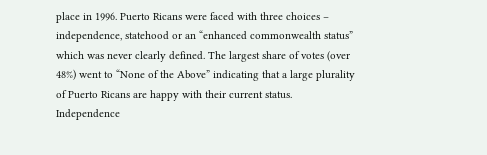place in 1996. Puerto Ricans were faced with three choices – independence, statehood or an “enhanced commonwealth status” which was never clearly defined. The largest share of votes (over 48%) went to “None of the Above” indicating that a large plurality of Puerto Ricans are happy with their current status. Independence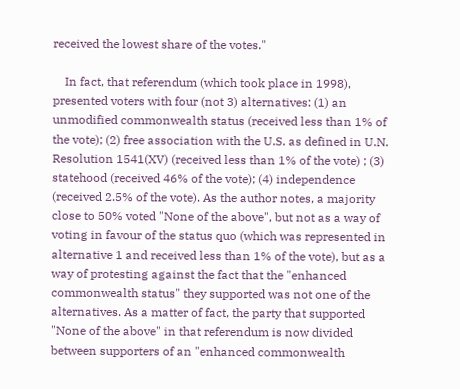received the lowest share of the votes."

    In fact, that referendum (which took place in 1998), presented voters with four (not 3) alternatives: (1) an unmodified commonwealth status (received less than 1% of the vote); (2) free association with the U.S. as defined in U.N. Resolution 1541(XV) (received less than 1% of the vote) ; (3) statehood (received 46% of the vote); (4) independence (received 2.5% of the vote). As the author notes, a majority close to 50% voted "None of the above", but not as a way of voting in favour of the status quo (which was represented in alternative 1 and received less than 1% of the vote), but as a way of protesting against the fact that the "enhanced commonwealth status" they supported was not one of the alternatives. As a matter of fact, the party that supported "None of the above" in that referendum is now divided between supporters of an "enhanced commonwealth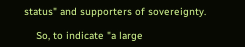status" and supporters of sovereignty.

    So, to indicate "a large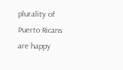plurality of Puerto Ricans are happy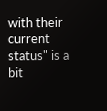with their current status" is a bit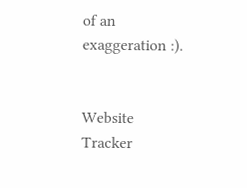of an exaggeration :).


Website Tracker